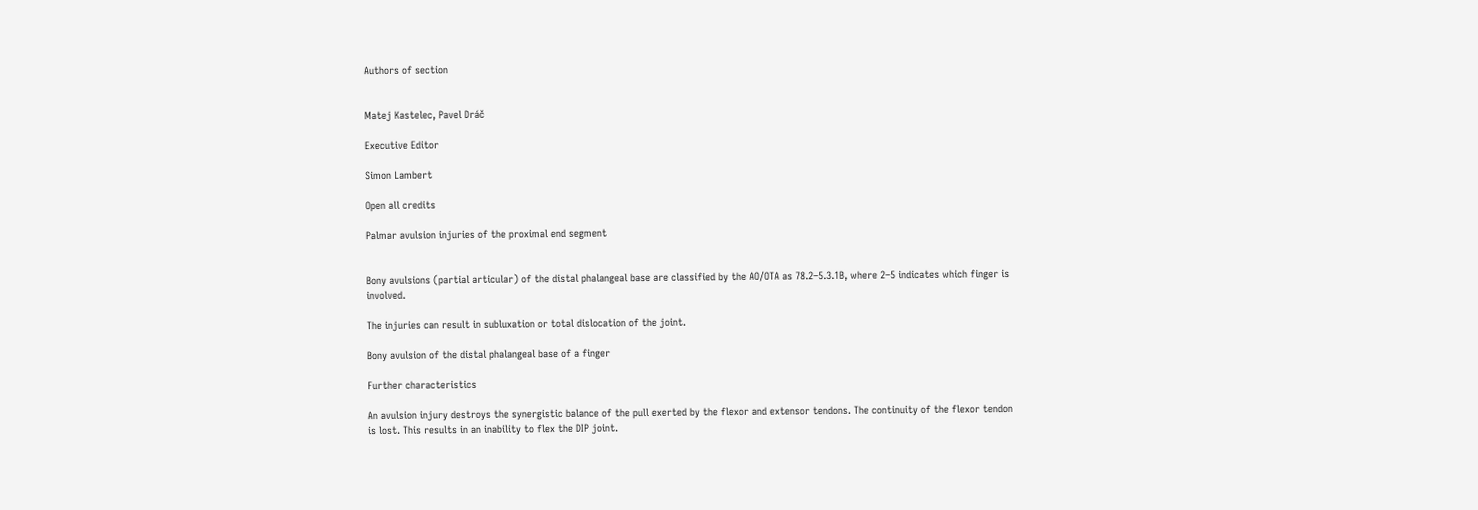Authors of section


Matej Kastelec, Pavel Dráč

Executive Editor

Simon Lambert

Open all credits

Palmar avulsion injuries of the proximal end segment


Bony avulsions (partial articular) of the distal phalangeal base are classified by the AO/OTA as 78.2–5.3.1B, where 2–5 indicates which finger is involved.

The injuries can result in subluxation or total dislocation of the joint.

Bony avulsion of the distal phalangeal base of a finger

Further characteristics

An avulsion injury destroys the synergistic balance of the pull exerted by the flexor and extensor tendons. The continuity of the flexor tendon is lost. This results in an inability to flex the DIP joint.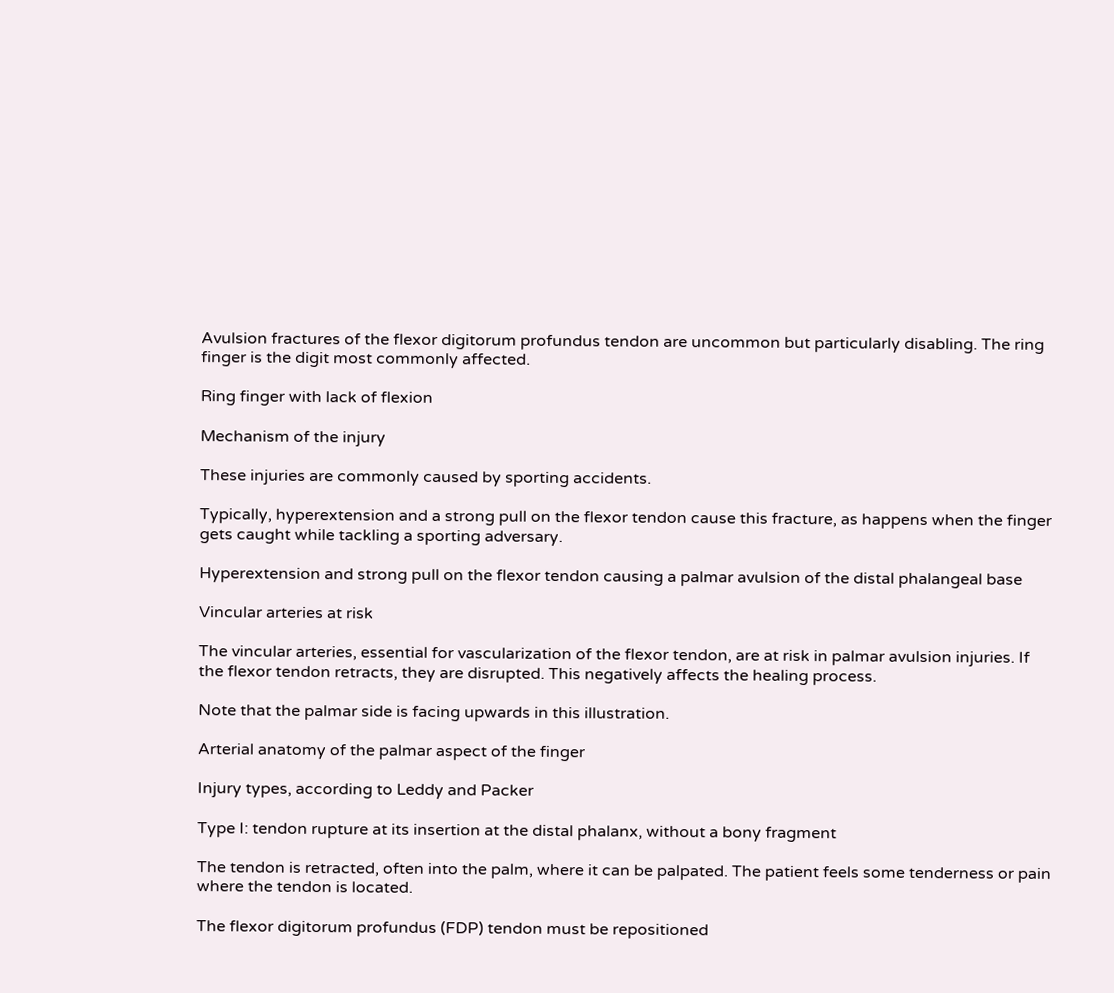Avulsion fractures of the flexor digitorum profundus tendon are uncommon but particularly disabling. The ring finger is the digit most commonly affected.

Ring finger with lack of flexion

Mechanism of the injury

These injuries are commonly caused by sporting accidents.

Typically, hyperextension and a strong pull on the flexor tendon cause this fracture, as happens when the finger gets caught while tackling a sporting adversary.

Hyperextension and strong pull on the flexor tendon causing a palmar avulsion of the distal phalangeal base

Vincular arteries at risk

The vincular arteries, essential for vascularization of the flexor tendon, are at risk in palmar avulsion injuries. If the flexor tendon retracts, they are disrupted. This negatively affects the healing process.

Note that the palmar side is facing upwards in this illustration.

Arterial anatomy of the palmar aspect of the finger

Injury types, according to Leddy and Packer

Type I: tendon rupture at its insertion at the distal phalanx, without a bony fragment

The tendon is retracted, often into the palm, where it can be palpated. The patient feels some tenderness or pain where the tendon is located.

The flexor digitorum profundus (FDP) tendon must be repositioned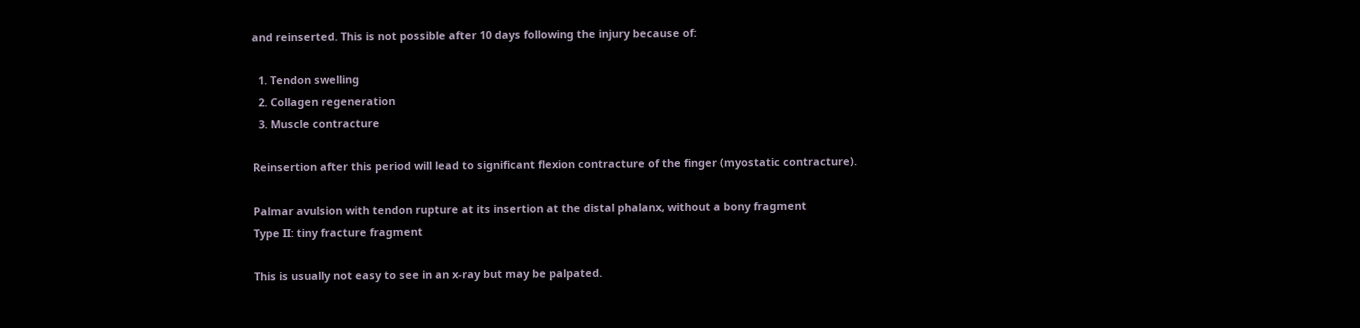and reinserted. This is not possible after 10 days following the injury because of:

  1. Tendon swelling
  2. Collagen regeneration
  3. Muscle contracture

Reinsertion after this period will lead to significant flexion contracture of the finger (myostatic contracture).

Palmar avulsion with tendon rupture at its insertion at the distal phalanx, without a bony fragment
Type II: tiny fracture fragment

This is usually not easy to see in an x-ray but may be palpated.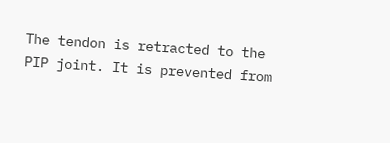The tendon is retracted to the PIP joint. It is prevented from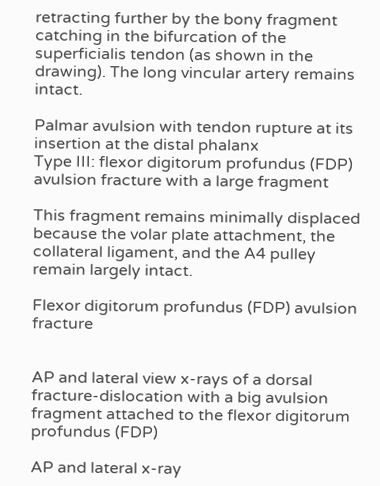retracting further by the bony fragment catching in the bifurcation of the superficialis tendon (as shown in the drawing). The long vincular artery remains intact.

Palmar avulsion with tendon rupture at its insertion at the distal phalanx
Type III: flexor digitorum profundus (FDP) avulsion fracture with a large fragment

This fragment remains minimally displaced because the volar plate attachment, the collateral ligament, and the A4 pulley remain largely intact.

Flexor digitorum profundus (FDP) avulsion fracture


AP and lateral view x-rays of a dorsal fracture-dislocation with a big avulsion fragment attached to the flexor digitorum profundus (FDP)

AP and lateral x-ray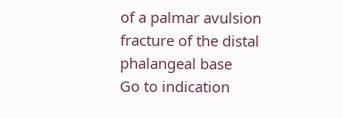of a palmar avulsion fracture of the distal phalangeal base
Go to indication